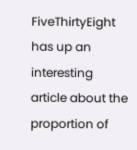FiveThirtyEight has up an interesting article about the proportion of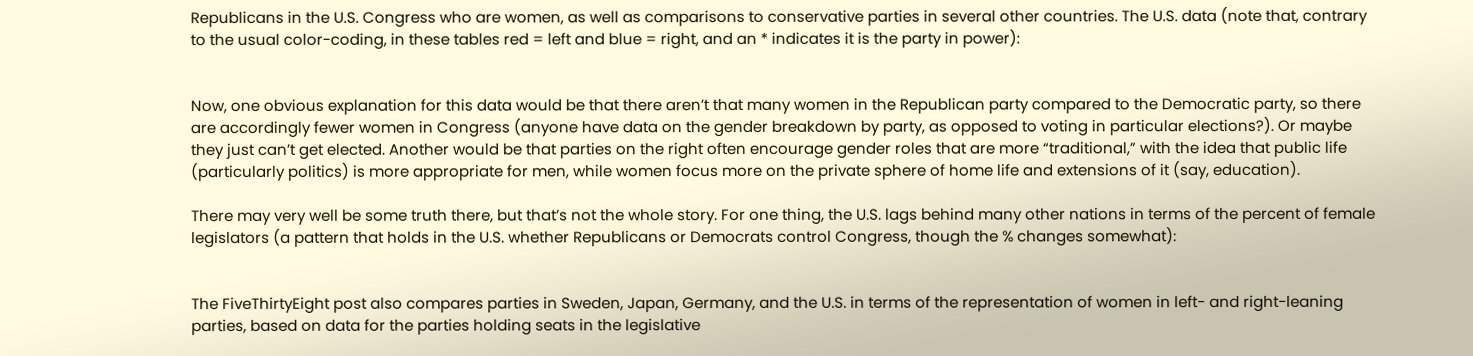Republicans in the U.S. Congress who are women, as well as comparisons to conservative parties in several other countries. The U.S. data (note that, contrary to the usual color-coding, in these tables red = left and blue = right, and an * indicates it is the party in power):


Now, one obvious explanation for this data would be that there aren’t that many women in the Republican party compared to the Democratic party, so there are accordingly fewer women in Congress (anyone have data on the gender breakdown by party, as opposed to voting in particular elections?). Or maybe they just can’t get elected. Another would be that parties on the right often encourage gender roles that are more “traditional,” with the idea that public life (particularly politics) is more appropriate for men, while women focus more on the private sphere of home life and extensions of it (say, education).

There may very well be some truth there, but that’s not the whole story. For one thing, the U.S. lags behind many other nations in terms of the percent of female legislators (a pattern that holds in the U.S. whether Republicans or Democrats control Congress, though the % changes somewhat):


The FiveThirtyEight post also compares parties in Sweden, Japan, Germany, and the U.S. in terms of the representation of women in left- and right-leaning parties, based on data for the parties holding seats in the legislative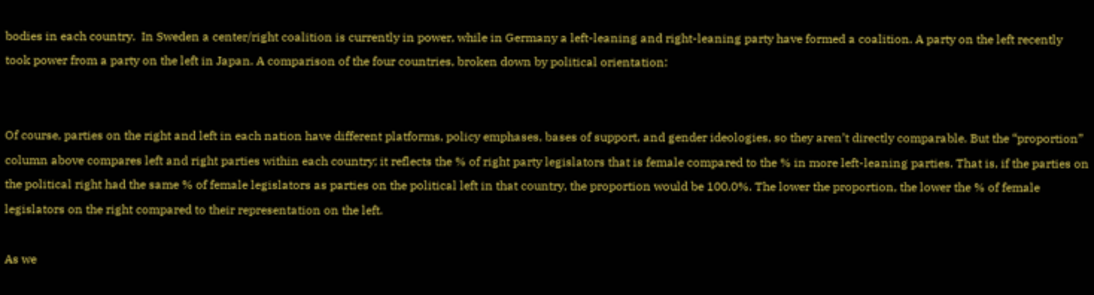bodies in each country.  In Sweden a center/right coalition is currently in power, while in Germany a left-leaning and right-leaning party have formed a coalition. A party on the left recently took power from a party on the left in Japan. A comparison of the four countries, broken down by political orientation:


Of course, parties on the right and left in each nation have different platforms, policy emphases, bases of support, and gender ideologies, so they aren’t directly comparable. But the “proportion” column above compares left and right parties within each country; it reflects the % of right party legislators that is female compared to the % in more left-leaning parties. That is, if the parties on the political right had the same % of female legislators as parties on the political left in that country, the proportion would be 100.0%. The lower the proportion, the lower the % of female legislators on the right compared to their representation on the left.

As we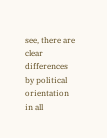see, there are clear differences by political orientation in all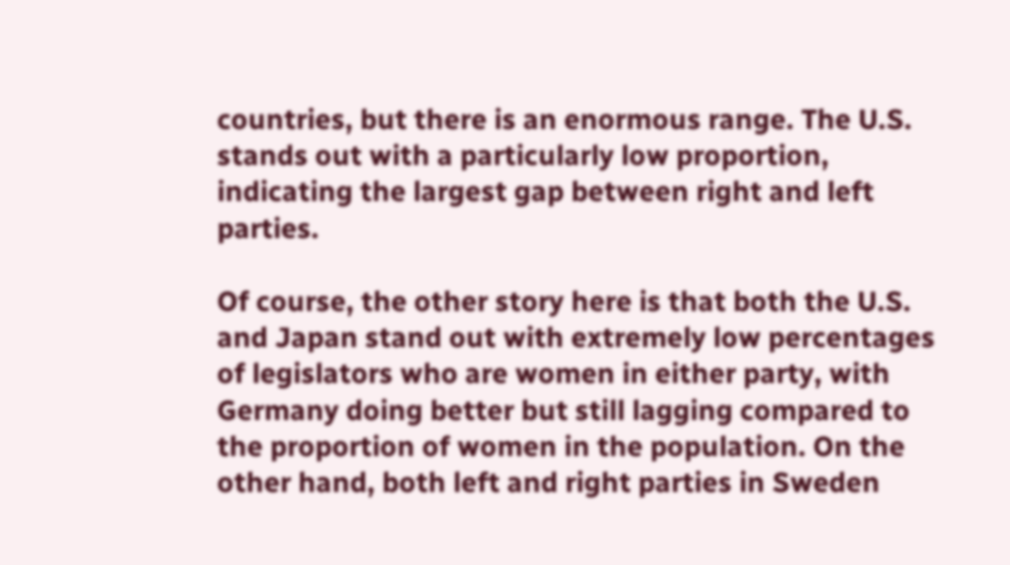countries, but there is an enormous range. The U.S. stands out with a particularly low proportion, indicating the largest gap between right and left parties.

Of course, the other story here is that both the U.S. and Japan stand out with extremely low percentages of legislators who are women in either party, with Germany doing better but still lagging compared to the proportion of women in the population. On the other hand, both left and right parties in Sweden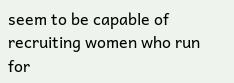seem to be capable of recruiting women who run for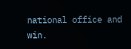national office and win.